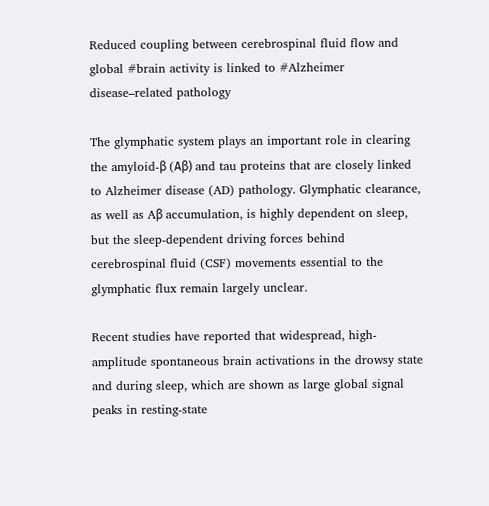Reduced coupling between cerebrospinal fluid flow and global #brain activity is linked to #Alzheimer disease–related pathology

The glymphatic system plays an important role in clearing the amyloid-β (Aβ) and tau proteins that are closely linked to Alzheimer disease (AD) pathology. Glymphatic clearance, as well as Aβ accumulation, is highly dependent on sleep, but the sleep-dependent driving forces behind cerebrospinal fluid (CSF) movements essential to the glymphatic flux remain largely unclear.

Recent studies have reported that widespread, high-amplitude spontaneous brain activations in the drowsy state and during sleep, which are shown as large global signal peaks in resting-state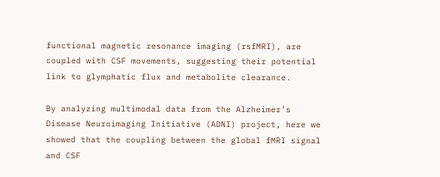functional magnetic resonance imaging (rsfMRI), are coupled with CSF movements, suggesting their potential link to glymphatic flux and metabolite clearance.

By analyzing multimodal data from the Alzheimer’s Disease Neuroimaging Initiative (ADNI) project, here we showed that the coupling between the global fMRI signal and CSF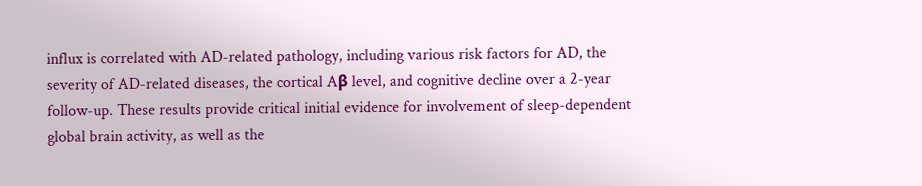influx is correlated with AD-related pathology, including various risk factors for AD, the severity of AD-related diseases, the cortical Aβ level, and cognitive decline over a 2-year follow-up. These results provide critical initial evidence for involvement of sleep-dependent global brain activity, as well as the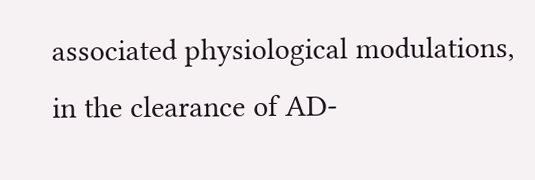associated physiological modulations, in the clearance of AD-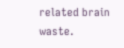related brain waste.